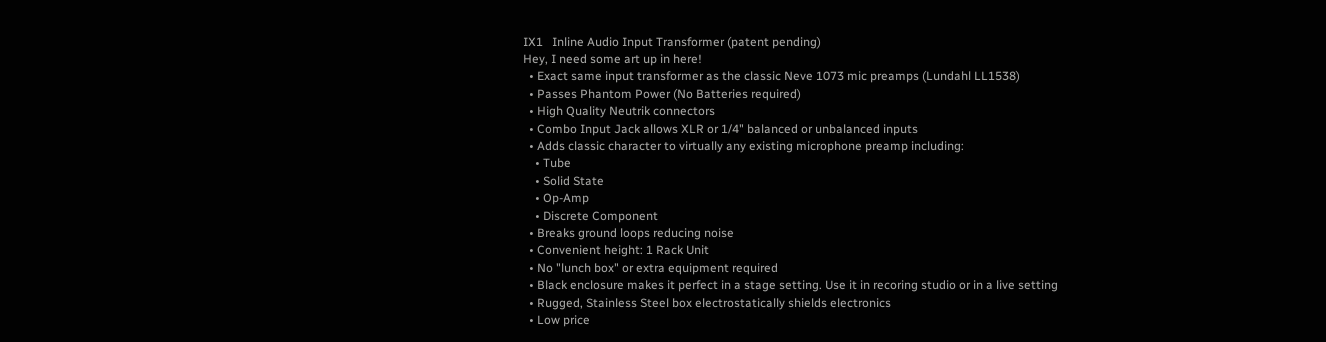IX1   Inline Audio Input Transformer (patent pending)
Hey, I need some art up in here!
  • Exact same input transformer as the classic Neve 1073 mic preamps (Lundahl LL1538)
  • Passes Phantom Power (No Batteries required)
  • High Quality Neutrik connectors
  • Combo Input Jack allows XLR or 1/4" balanced or unbalanced inputs
  • Adds classic character to virtually any existing microphone preamp including:
    • Tube
    • Solid State
    • Op-Amp
    • Discrete Component
  • Breaks ground loops reducing noise
  • Convenient height: 1 Rack Unit
  • No "lunch box" or extra equipment required
  • Black enclosure makes it perfect in a stage setting. Use it in recoring studio or in a live setting
  • Rugged, Stainless Steel box electrostatically shields electronics
  • Low price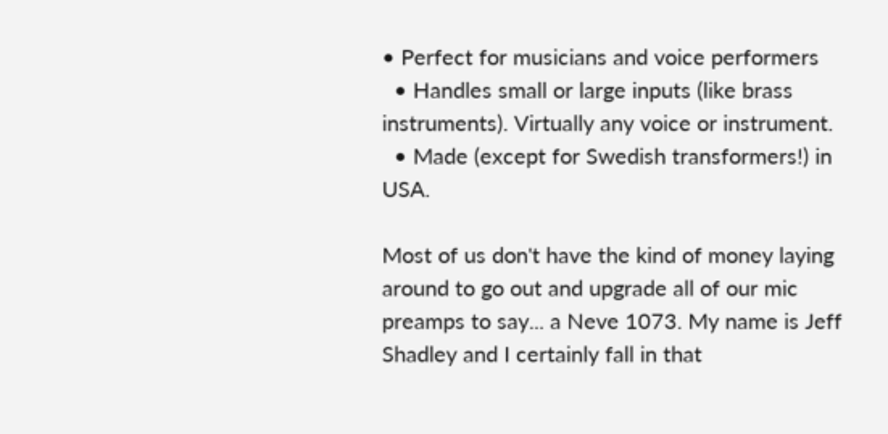• Perfect for musicians and voice performers
  • Handles small or large inputs (like brass instruments). Virtually any voice or instrument.
  • Made (except for Swedish transformers!) in USA.

Most of us don't have the kind of money laying around to go out and upgrade all of our mic preamps to say... a Neve 1073. My name is Jeff Shadley and I certainly fall in that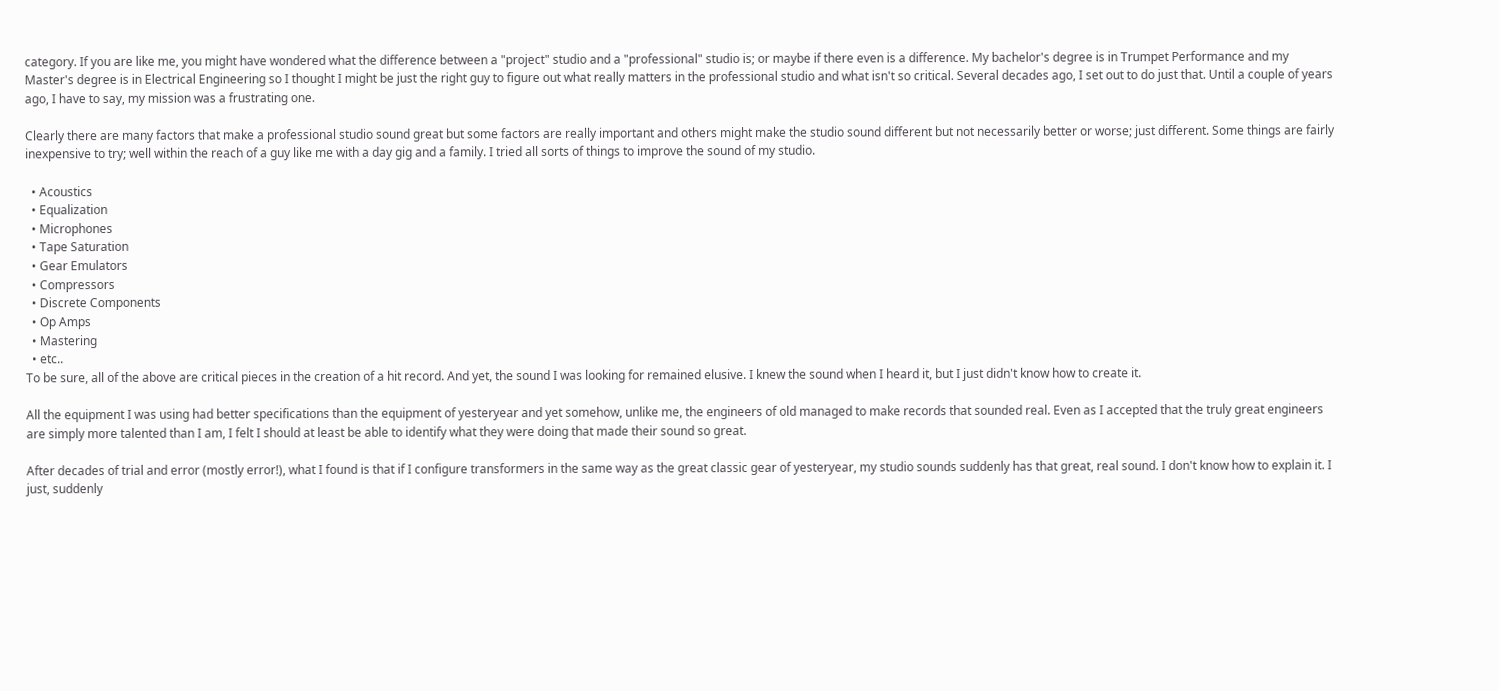category. If you are like me, you might have wondered what the difference between a "project" studio and a "professional" studio is; or maybe if there even is a difference. My bachelor's degree is in Trumpet Performance and my Master's degree is in Electrical Engineering so I thought I might be just the right guy to figure out what really matters in the professional studio and what isn't so critical. Several decades ago, I set out to do just that. Until a couple of years ago, I have to say, my mission was a frustrating one.

Clearly there are many factors that make a professional studio sound great but some factors are really important and others might make the studio sound different but not necessarily better or worse; just different. Some things are fairly inexpensive to try; well within the reach of a guy like me with a day gig and a family. I tried all sorts of things to improve the sound of my studio.

  • Acoustics
  • Equalization
  • Microphones
  • Tape Saturation
  • Gear Emulators
  • Compressors
  • Discrete Components
  • Op Amps
  • Mastering
  • etc..
To be sure, all of the above are critical pieces in the creation of a hit record. And yet, the sound I was looking for remained elusive. I knew the sound when I heard it, but I just didn't know how to create it.

All the equipment I was using had better specifications than the equipment of yesteryear and yet somehow, unlike me, the engineers of old managed to make records that sounded real. Even as I accepted that the truly great engineers are simply more talented than I am, I felt I should at least be able to identify what they were doing that made their sound so great.

After decades of trial and error (mostly error!), what I found is that if I configure transformers in the same way as the great classic gear of yesteryear, my studio sounds suddenly has that great, real sound. I don't know how to explain it. I just, suddenly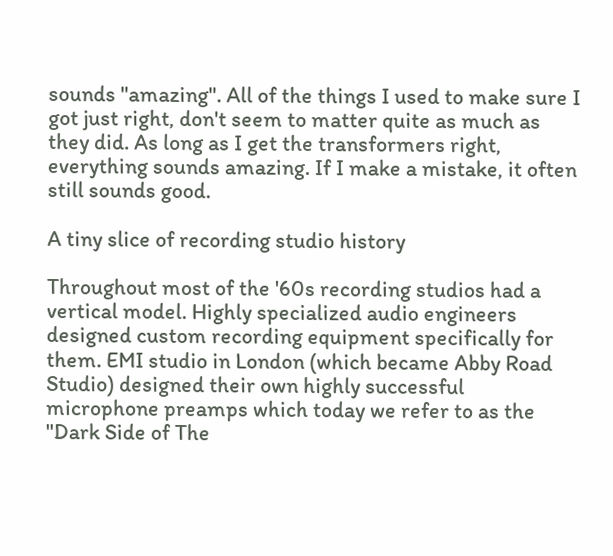sounds "amazing". All of the things I used to make sure I got just right, don't seem to matter quite as much as they did. As long as I get the transformers right, everything sounds amazing. If I make a mistake, it often still sounds good.

A tiny slice of recording studio history

Throughout most of the '60s recording studios had a vertical model. Highly specialized audio engineers designed custom recording equipment specifically for them. EMI studio in London (which became Abby Road Studio) designed their own highly successful microphone preamps which today we refer to as the "Dark Side of The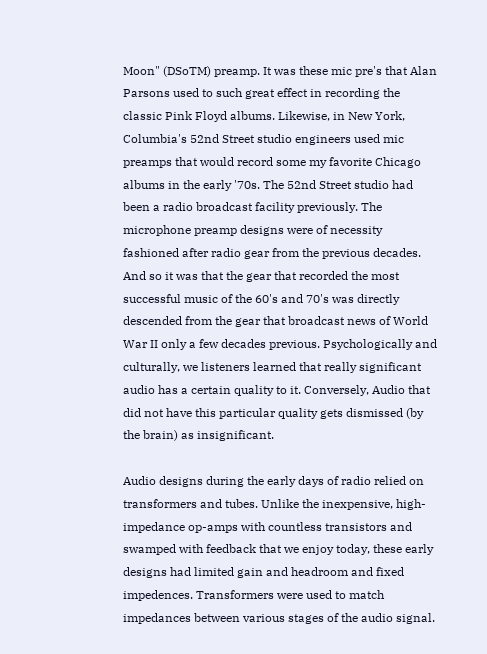Moon" (DSoTM) preamp. It was these mic pre's that Alan Parsons used to such great effect in recording the classic Pink Floyd albums. Likewise, in New York, Columbia's 52nd Street studio engineers used mic preamps that would record some my favorite Chicago albums in the early '70s. The 52nd Street studio had been a radio broadcast facility previously. The microphone preamp designs were of necessity fashioned after radio gear from the previous decades. And so it was that the gear that recorded the most successful music of the 60's and 70's was directly descended from the gear that broadcast news of World War II only a few decades previous. Psychologically and culturally, we listeners learned that really significant audio has a certain quality to it. Conversely, Audio that did not have this particular quality gets dismissed (by the brain) as insignificant.

Audio designs during the early days of radio relied on transformers and tubes. Unlike the inexpensive, high-impedance op-amps with countless transistors and swamped with feedback that we enjoy today, these early designs had limited gain and headroom and fixed impedences. Transformers were used to match impedances between various stages of the audio signal.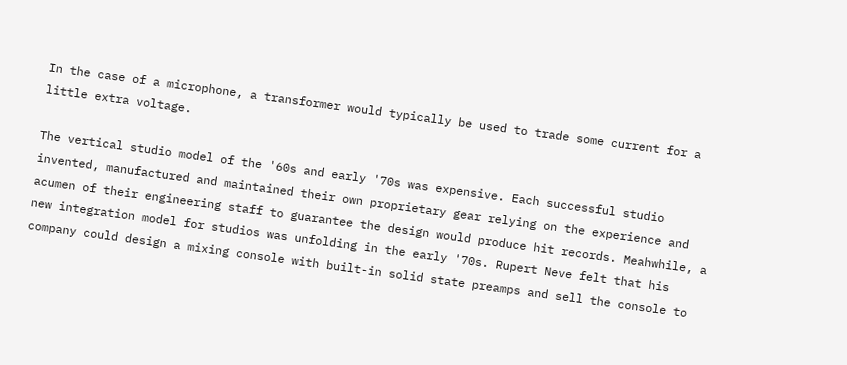In the case of a microphone, a transformer would typically be used to trade some current for a little extra voltage.

The vertical studio model of the '60s and early '70s was expensive. Each successful studio invented, manufactured and maintained their own proprietary gear relying on the experience and acumen of their engineering staff to guarantee the design would produce hit records. Meahwhile, a new integration model for studios was unfolding in the early '70s. Rupert Neve felt that his company could design a mixing console with built-in solid state preamps and sell the console to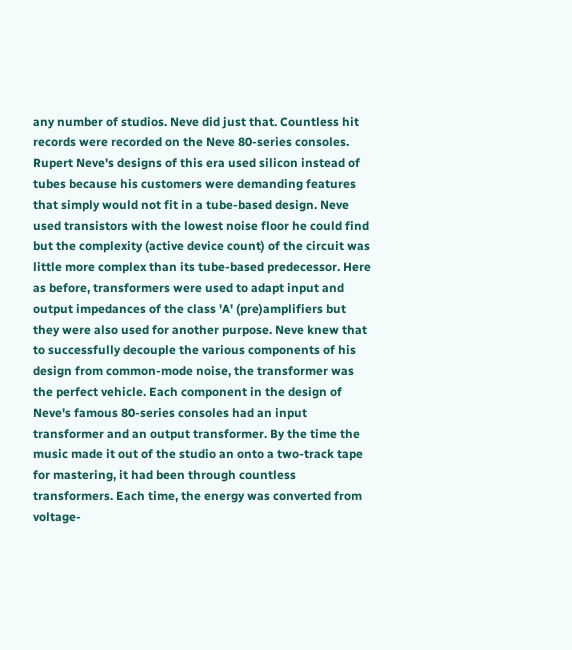any number of studios. Neve did just that. Countless hit records were recorded on the Neve 80-series consoles. Rupert Neve's designs of this era used silicon instead of tubes because his customers were demanding features that simply would not fit in a tube-based design. Neve used transistors with the lowest noise floor he could find but the complexity (active device count) of the circuit was little more complex than its tube-based predecessor. Here as before, transformers were used to adapt input and output impedances of the class 'A' (pre)amplifiers but they were also used for another purpose. Neve knew that to successfully decouple the various components of his design from common-mode noise, the transformer was the perfect vehicle. Each component in the design of Neve's famous 80-series consoles had an input transformer and an output transformer. By the time the music made it out of the studio an onto a two-track tape for mastering, it had been through countless transformers. Each time, the energy was converted from voltage-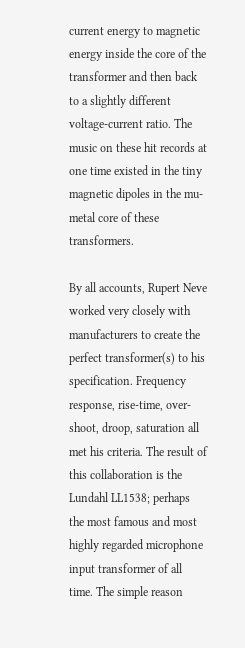current energy to magnetic energy inside the core of the transformer and then back to a slightly different voltage-current ratio. The music on these hit records at one time existed in the tiny magnetic dipoles in the mu-metal core of these transformers.

By all accounts, Rupert Neve worked very closely with manufacturers to create the perfect transformer(s) to his specification. Frequency response, rise-time, over-shoot, droop, saturation all met his criteria. The result of this collaboration is the Lundahl LL1538; perhaps the most famous and most highly regarded microphone input transformer of all time. The simple reason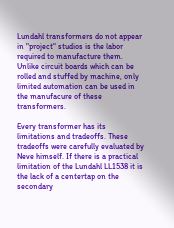Lundahl transformers do not appear in "project" studios is the labor required to manufacture them. Unlike circuit boards which can be rolled and stuffed by machine, only limited automation can be used in the manufacure of these transformers.

Every transformer has its limitations and tradeoffs. These tradeoffs were carefully evaluated by Neve himself. If there is a practical limitation of the Lundahl LL1538 it is the lack of a centertap on the secondary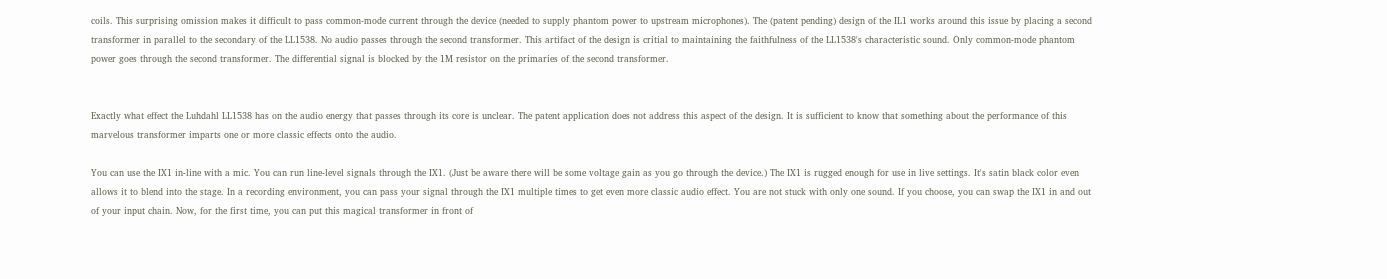coils. This surprising omission makes it difficult to pass common-mode current through the device (needed to supply phantom power to upstream microphones). The (patent pending) design of the IL1 works around this issue by placing a second transformer in parallel to the secondary of the LL1538. No audio passes through the second transformer. This artifact of the design is critial to maintaining the faithfulness of the LL1538's characteristic sound. Only common-mode phantom power goes through the second transformer. The differential signal is blocked by the 1M resistor on the primaries of the second transformer.


Exactly what effect the Luhdahl LL1538 has on the audio energy that passes through its core is unclear. The patent application does not address this aspect of the design. It is sufficient to know that something about the performance of this marvelous transformer imparts one or more classic effects onto the audio.

You can use the IX1 in-line with a mic. You can run line-level signals through the IX1. (Just be aware there will be some voltage gain as you go through the device.) The IX1 is rugged enough for use in live settings. It's satin black color even allows it to blend into the stage. In a recording environment, you can pass your signal through the IX1 multiple times to get even more classic audio effect. You are not stuck with only one sound. If you choose, you can swap the IX1 in and out of your input chain. Now, for the first time, you can put this magical transformer in front of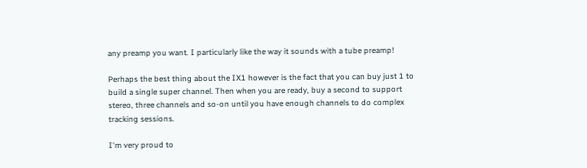any preamp you want. I particularly like the way it sounds with a tube preamp!

Perhaps the best thing about the IX1 however is the fact that you can buy just 1 to build a single super channel. Then when you are ready, buy a second to support stereo, three channels and so-on until you have enough channels to do complex tracking sessions.

I'm very proud to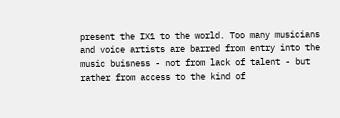present the IX1 to the world. Too many musicians and voice artists are barred from entry into the music buisness - not from lack of talent - but rather from access to the kind of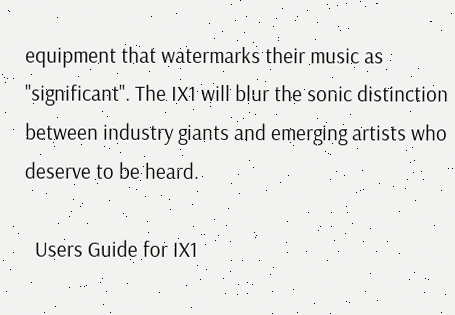equipment that watermarks their music as "significant". The IX1 will blur the sonic distinction between industry giants and emerging artists who deserve to be heard.

  Users Guide for IX1